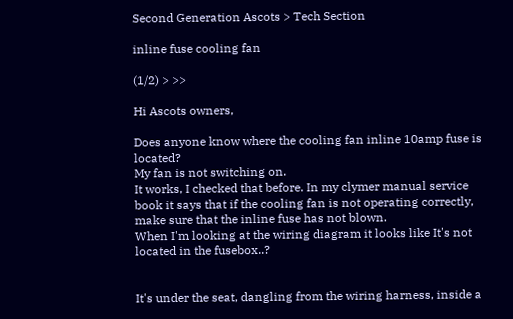Second Generation Ascots > Tech Section

inline fuse cooling fan

(1/2) > >>

Hi Ascots owners,

Does anyone know where the cooling fan inline 10amp fuse is located?
My fan is not switching on.
It works, I checked that before. In my clymer manual service book it says that if the cooling fan is not operating correctly, make sure that the inline fuse has not blown.
When I'm looking at the wiring diagram it looks like It's not located in the fusebox..?


It's under the seat, dangling from the wiring harness, inside a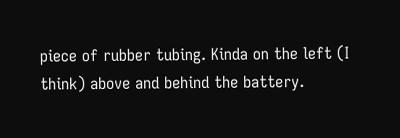piece of rubber tubing. Kinda on the left (I think) above and behind the battery.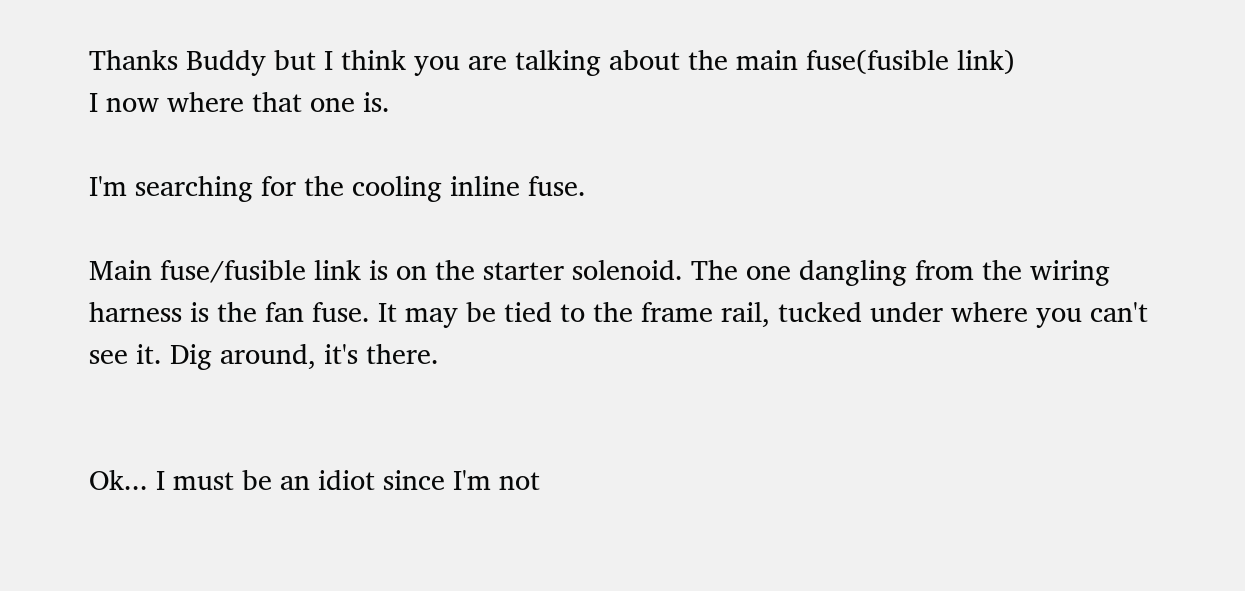Thanks Buddy but I think you are talking about the main fuse(fusible link)
I now where that one is.

I'm searching for the cooling inline fuse.

Main fuse/fusible link is on the starter solenoid. The one dangling from the wiring harness is the fan fuse. It may be tied to the frame rail, tucked under where you can't see it. Dig around, it's there.


Ok... I must be an idiot since I'm not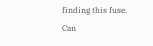finding this fuse.  Can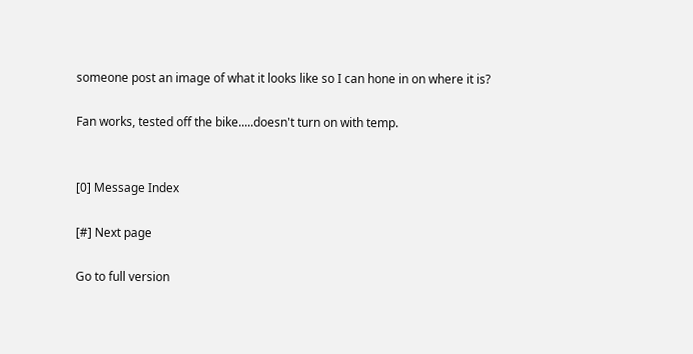someone post an image of what it looks like so I can hone in on where it is?

Fan works, tested off the bike.....doesn't turn on with temp.


[0] Message Index

[#] Next page

Go to full version